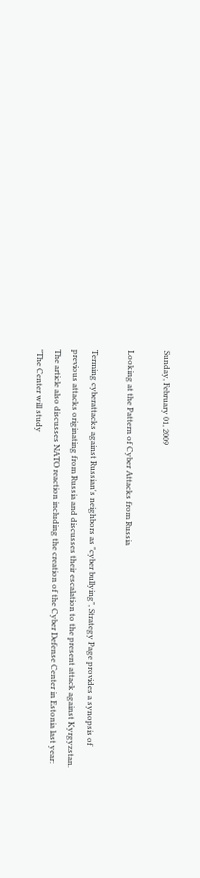Sunday, February 01, 2009

Looking at the Pattern of Cyber Attacks from Russia

Terming cyberattacks against Russian's neighbors as "cyber bullying", Strategy Page provides a synopsis of previous attacks originating from Russia and discusses their escalation to the present attack against Kyrgyzstan. The article also discusses NATO reaction including the creation of the Cyber Defense Center in Estonia last year:
"The Center will study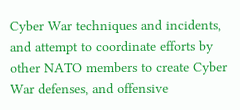Cyber War techniques and incidents, and attempt to coordinate efforts by other NATO members to create Cyber War defenses, and offensive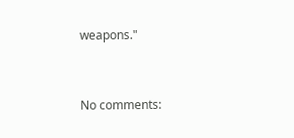weapons."


No comments: